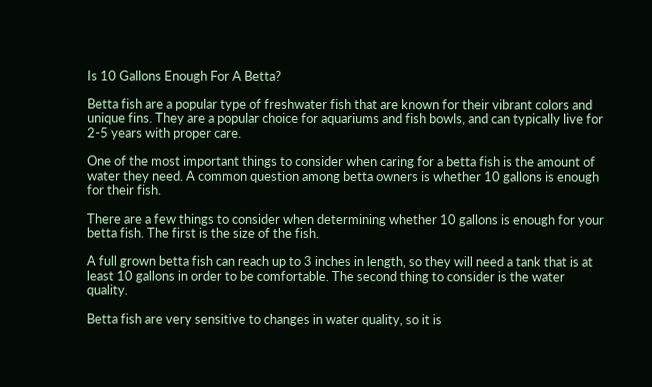Is 10 Gallons Enough For A Betta?

Betta fish are a popular type of freshwater fish that are known for their vibrant colors and unique fins. They are a popular choice for aquariums and fish bowls, and can typically live for 2-5 years with proper care.

One of the most important things to consider when caring for a betta fish is the amount of water they need. A common question among betta owners is whether 10 gallons is enough for their fish.

There are a few things to consider when determining whether 10 gallons is enough for your betta fish. The first is the size of the fish.

A full grown betta fish can reach up to 3 inches in length, so they will need a tank that is at least 10 gallons in order to be comfortable. The second thing to consider is the water quality.

Betta fish are very sensitive to changes in water quality, so it is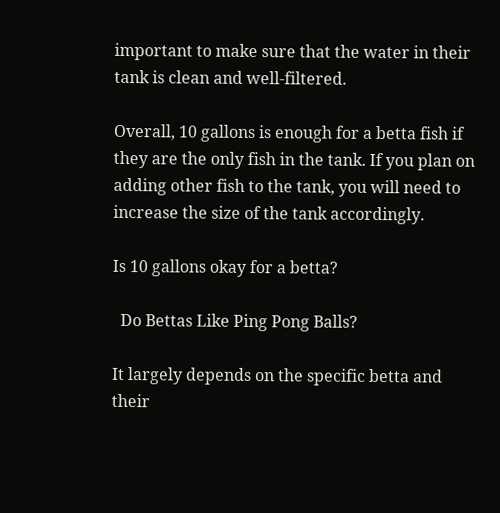important to make sure that the water in their tank is clean and well-filtered.

Overall, 10 gallons is enough for a betta fish if they are the only fish in the tank. If you plan on adding other fish to the tank, you will need to increase the size of the tank accordingly.

Is 10 gallons okay for a betta?

  Do Bettas Like Ping Pong Balls?

It largely depends on the specific betta and their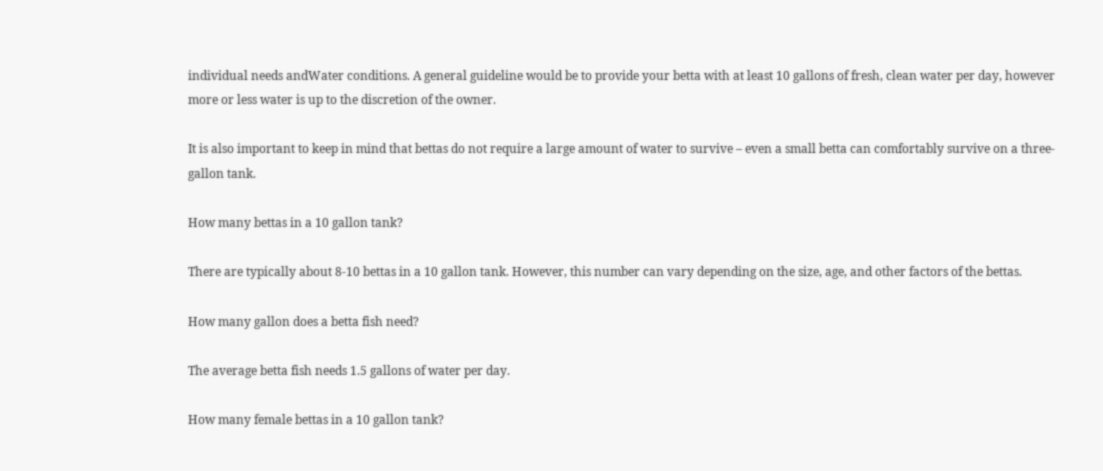individual needs andWater conditions. A general guideline would be to provide your betta with at least 10 gallons of fresh, clean water per day, however more or less water is up to the discretion of the owner.

It is also important to keep in mind that bettas do not require a large amount of water to survive – even a small betta can comfortably survive on a three-gallon tank.

How many bettas in a 10 gallon tank?

There are typically about 8-10 bettas in a 10 gallon tank. However, this number can vary depending on the size, age, and other factors of the bettas.

How many gallon does a betta fish need?

The average betta fish needs 1.5 gallons of water per day.

How many female bettas in a 10 gallon tank?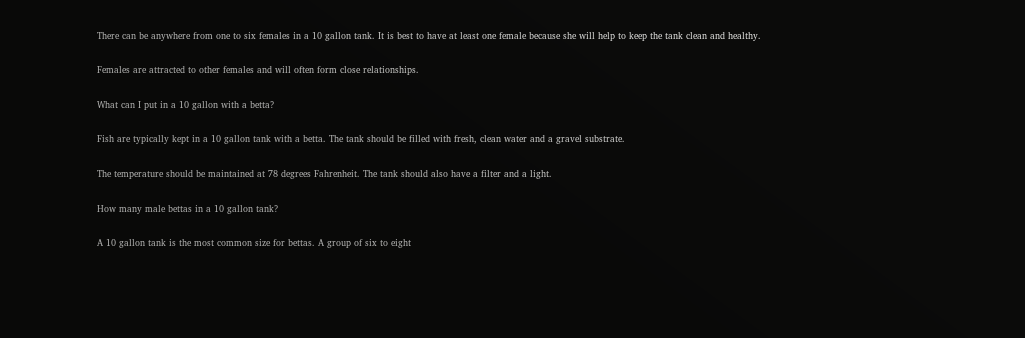There can be anywhere from one to six females in a 10 gallon tank. It is best to have at least one female because she will help to keep the tank clean and healthy.

Females are attracted to other females and will often form close relationships.

What can I put in a 10 gallon with a betta?

Fish are typically kept in a 10 gallon tank with a betta. The tank should be filled with fresh, clean water and a gravel substrate.

The temperature should be maintained at 78 degrees Fahrenheit. The tank should also have a filter and a light.

How many male bettas in a 10 gallon tank?

A 10 gallon tank is the most common size for bettas. A group of six to eight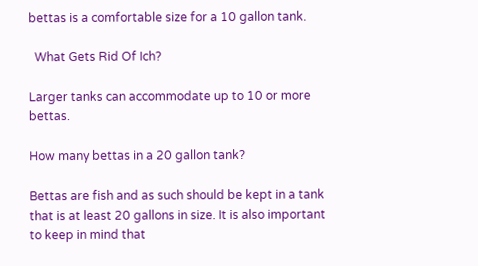bettas is a comfortable size for a 10 gallon tank.

  What Gets Rid Of Ich?

Larger tanks can accommodate up to 10 or more bettas.

How many bettas in a 20 gallon tank?

Bettas are fish and as such should be kept in a tank that is at least 20 gallons in size. It is also important to keep in mind that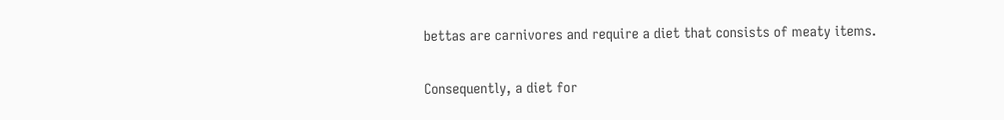bettas are carnivores and require a diet that consists of meaty items.

Consequently, a diet for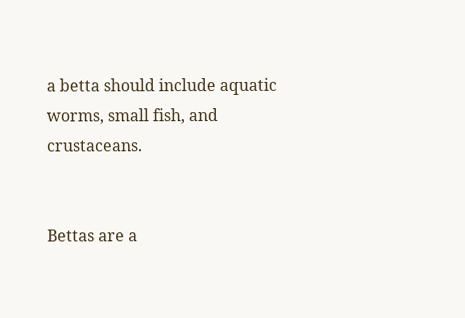a betta should include aquatic worms, small fish, and crustaceans.


Bettas are a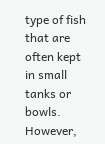type of fish that are often kept in small tanks or bowls. However,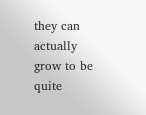they can actually grow to be quite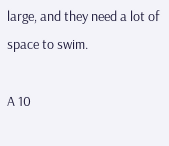large, and they need a lot of space to swim.

A 10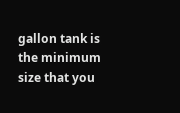gallon tank is the minimum size that you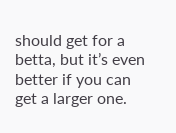should get for a betta, but it’s even better if you can get a larger one.